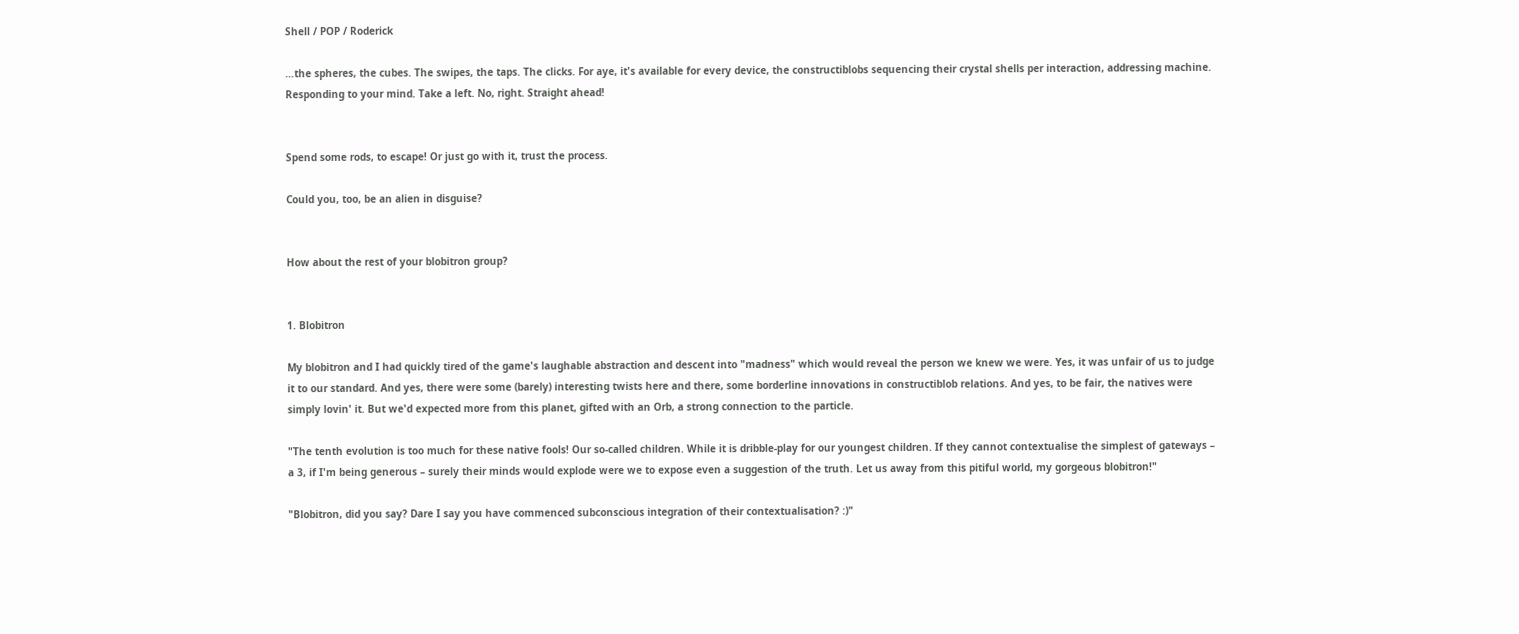Shell / POP / Roderick

…the spheres, the cubes. The swipes, the taps. The clicks. For aye, it's available for every device, the constructiblobs sequencing their crystal shells per interaction, addressing machine. Responding to your mind. Take a left. No, right. Straight ahead!


Spend some rods, to escape! Or just go with it, trust the process.

Could you, too, be an alien in disguise?


How about the rest of your blobitron group?


1. Blobitron

My blobitron and I had quickly tired of the game's laughable abstraction and descent into "madness" which would reveal the person we knew we were. Yes, it was unfair of us to judge it to our standard. And yes, there were some (barely) interesting twists here and there, some borderline innovations in constructiblob relations. And yes, to be fair, the natives were simply lovin' it. But we'd expected more from this planet, gifted with an Orb, a strong connection to the particle.

"The tenth evolution is too much for these native fools! Our so-called children. While it is dribble-play for our youngest children. If they cannot contextualise the simplest of gateways – a 3, if I'm being generous – surely their minds would explode were we to expose even a suggestion of the truth. Let us away from this pitiful world, my gorgeous blobitron!"

"Blobitron, did you say? Dare I say you have commenced subconscious integration of their contextualisation? :)"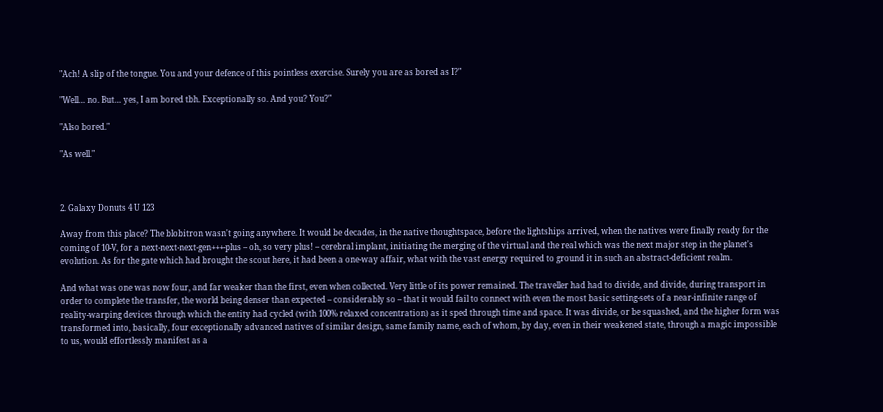"Ach! A slip of the tongue. You and your defence of this pointless exercise. Surely you are as bored as I?"

"Well… no. But… yes, I am bored tbh. Exceptionally so. And you? You?"

"Also bored."

"As well."



2. Galaxy Donuts 4 U 123

Away from this place? The blobitron wasn't going anywhere. It would be decades, in the native thoughtspace, before the lightships arrived, when the natives were finally ready for the coming of 10-V, for a next-next-next-gen+++-plus – oh, so very plus! – cerebral implant, initiating the merging of the virtual and the real which was the next major step in the planet's evolution. As for the gate which had brought the scout here, it had been a one-way affair, what with the vast energy required to ground it in such an abstract-deficient realm.

And what was one was now four, and far weaker than the first, even when collected. Very little of its power remained. The traveller had had to divide, and divide, during transport in order to complete the transfer, the world being denser than expected – considerably so – that it would fail to connect with even the most basic setting-sets of a near-infinite range of reality-warping devices through which the entity had cycled (with 100% relaxed concentration) as it sped through time and space. It was divide, or be squashed, and the higher form was transformed into, basically, four exceptionally advanced natives of similar design, same family name, each of whom, by day, even in their weakened state, through a magic impossible to us, would effortlessly manifest as a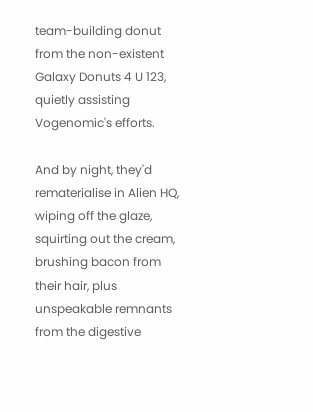team-building donut from the non-existent Galaxy Donuts 4 U 123, quietly assisting Vogenomic's efforts.

And by night, they'd rematerialise in Alien HQ, wiping off the glaze, squirting out the cream, brushing bacon from their hair, plus unspeakable remnants from the digestive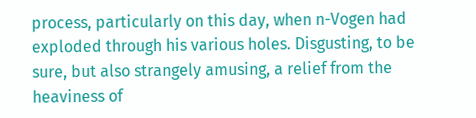process, particularly on this day, when n-Vogen had exploded through his various holes. Disgusting, to be sure, but also strangely amusing, a relief from the heaviness of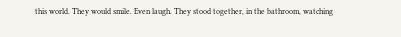this world. They would smile. Even laugh. They stood together, in the bathroom, watching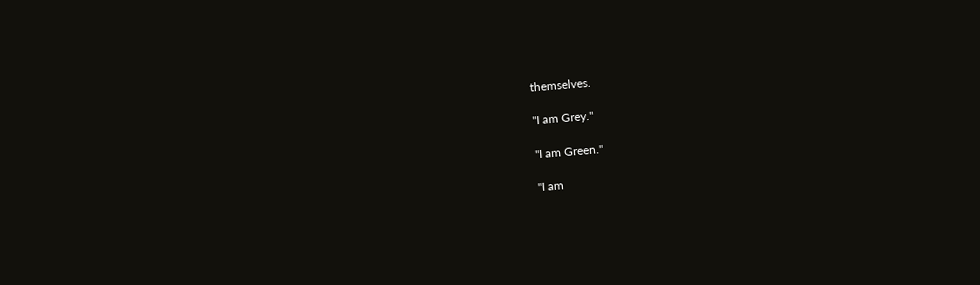themselves.

"I am Grey."

"I am Green."

"I am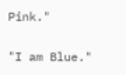Pink."

"I am Blue."